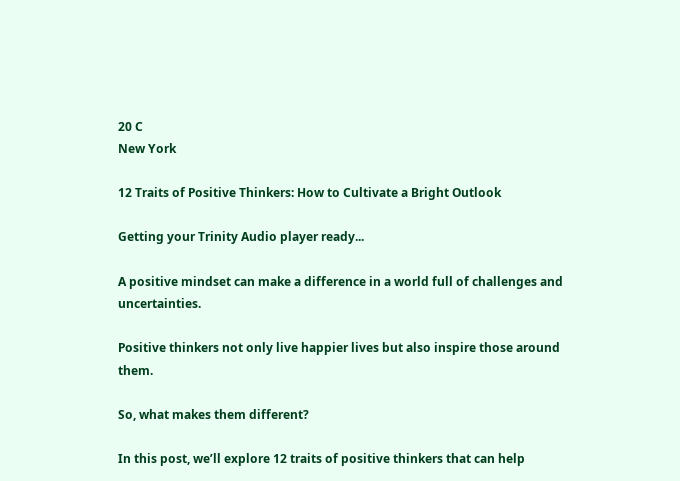20 C
New York

12 Traits of Positive Thinkers: How to Cultivate a Bright Outlook

Getting your Trinity Audio player ready...

A positive mindset can make a difference in a world full of challenges and uncertainties.

Positive thinkers not only live happier lives but also inspire those around them.

So, what makes them different?

In this post, we’ll explore 12 traits of positive thinkers that can help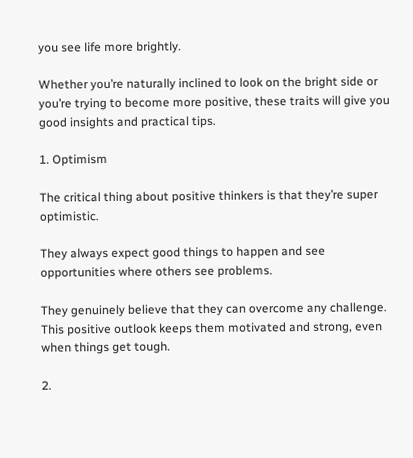you see life more brightly.

Whether you’re naturally inclined to look on the bright side or you’re trying to become more positive, these traits will give you good insights and practical tips.

1. Optimism

The critical thing about positive thinkers is that they’re super optimistic.

They always expect good things to happen and see opportunities where others see problems.

They genuinely believe that they can overcome any challenge. This positive outlook keeps them motivated and strong, even when things get tough.

2.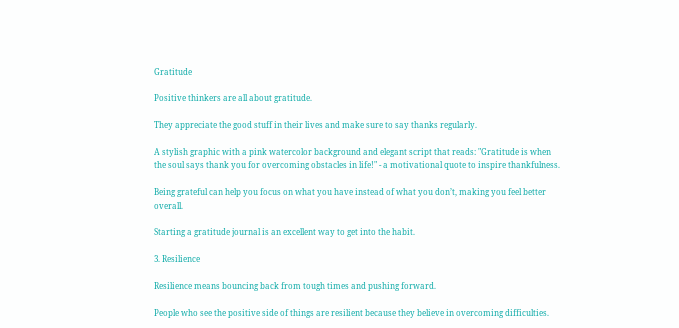Gratitude

Positive thinkers are all about gratitude.

They appreciate the good stuff in their lives and make sure to say thanks regularly.

A stylish graphic with a pink watercolor background and elegant script that reads: "Gratitude is when the soul says thank you for overcoming obstacles in life!" - a motivational quote to inspire thankfulness.

Being grateful can help you focus on what you have instead of what you don’t, making you feel better overall.

Starting a gratitude journal is an excellent way to get into the habit.

3. Resilience

Resilience means bouncing back from tough times and pushing forward.

People who see the positive side of things are resilient because they believe in overcoming difficulties.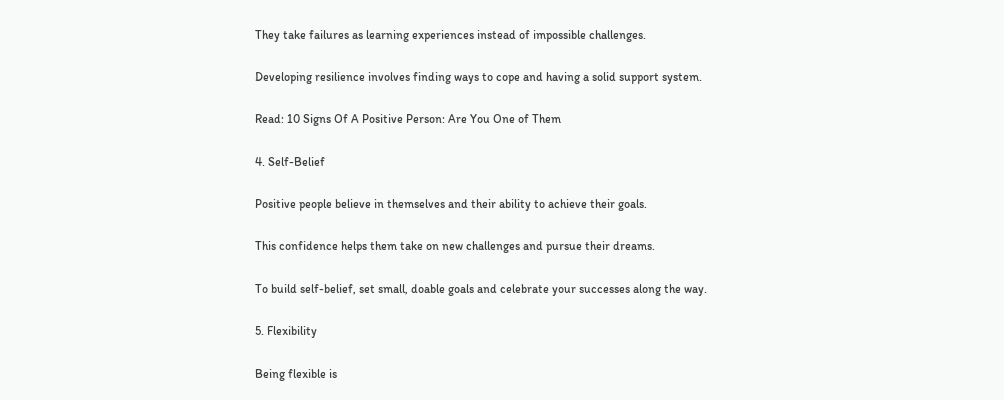They take failures as learning experiences instead of impossible challenges.

Developing resilience involves finding ways to cope and having a solid support system.

Read: 10 Signs Of A Positive Person: Are You One of Them

4. Self-Belief

Positive people believe in themselves and their ability to achieve their goals.

This confidence helps them take on new challenges and pursue their dreams.

To build self-belief, set small, doable goals and celebrate your successes along the way.

5. Flexibility

Being flexible is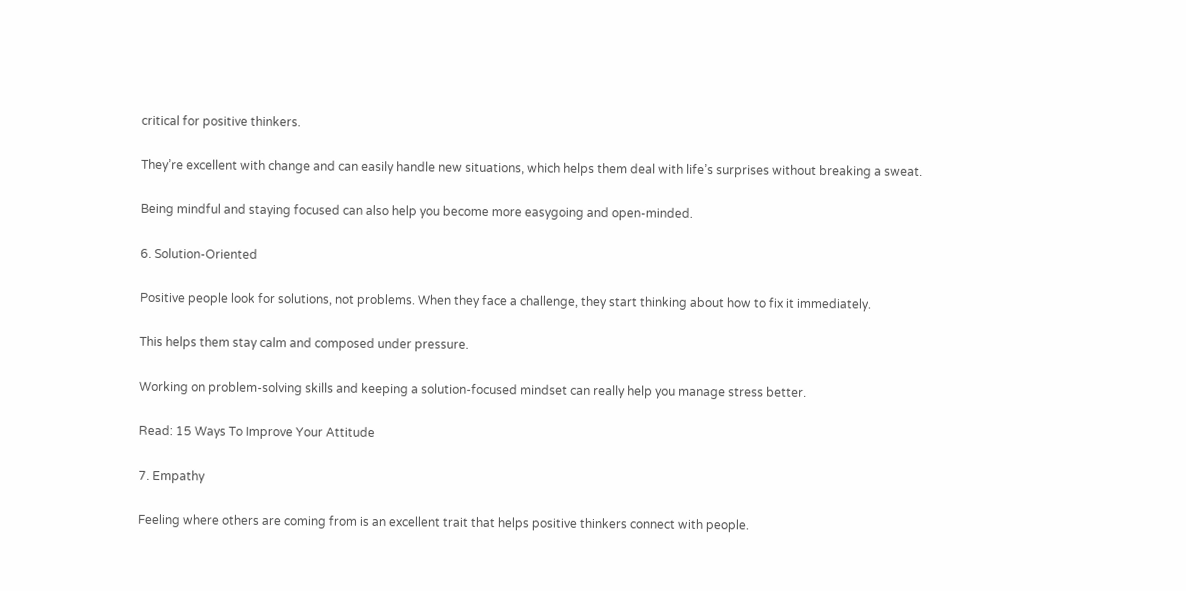critical for positive thinkers.

They’re excellent with change and can easily handle new situations, which helps them deal with life’s surprises without breaking a sweat.

Being mindful and staying focused can also help you become more easygoing and open-minded.

6. Solution-Oriented

Positive people look for solutions, not problems. When they face a challenge, they start thinking about how to fix it immediately.

This helps them stay calm and composed under pressure.

Working on problem-solving skills and keeping a solution-focused mindset can really help you manage stress better.

Read: 15 Ways To Improve Your Attitude

7. Empathy

Feeling where others are coming from is an excellent trait that helps positive thinkers connect with people.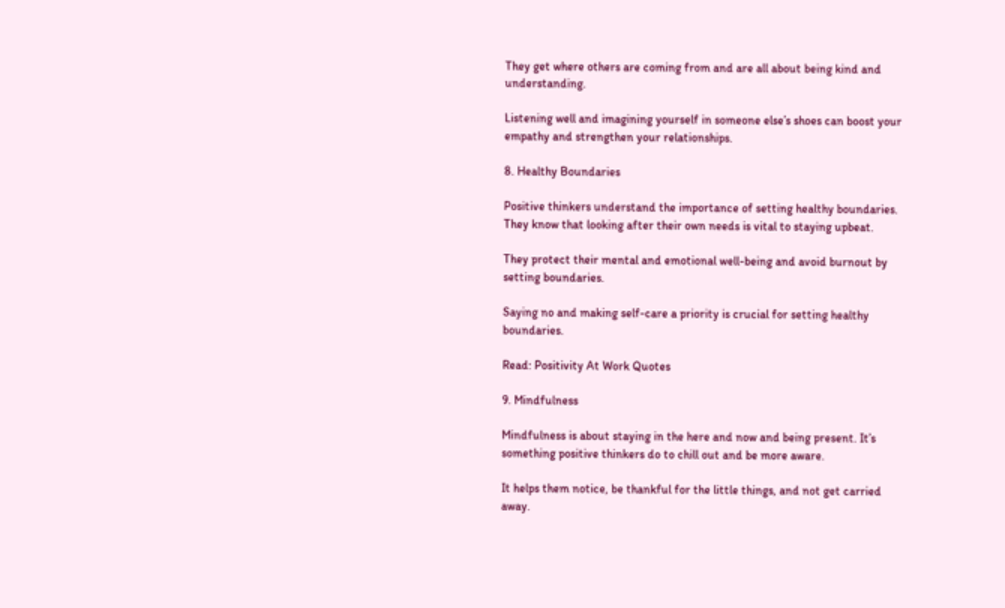They get where others are coming from and are all about being kind and understanding.

Listening well and imagining yourself in someone else’s shoes can boost your empathy and strengthen your relationships.

8. Healthy Boundaries

Positive thinkers understand the importance of setting healthy boundaries. They know that looking after their own needs is vital to staying upbeat.

They protect their mental and emotional well-being and avoid burnout by setting boundaries.

Saying no and making self-care a priority is crucial for setting healthy boundaries.

Read: Positivity At Work Quotes

9. Mindfulness

Mindfulness is about staying in the here and now and being present. It’s something positive thinkers do to chill out and be more aware.

It helps them notice, be thankful for the little things, and not get carried away.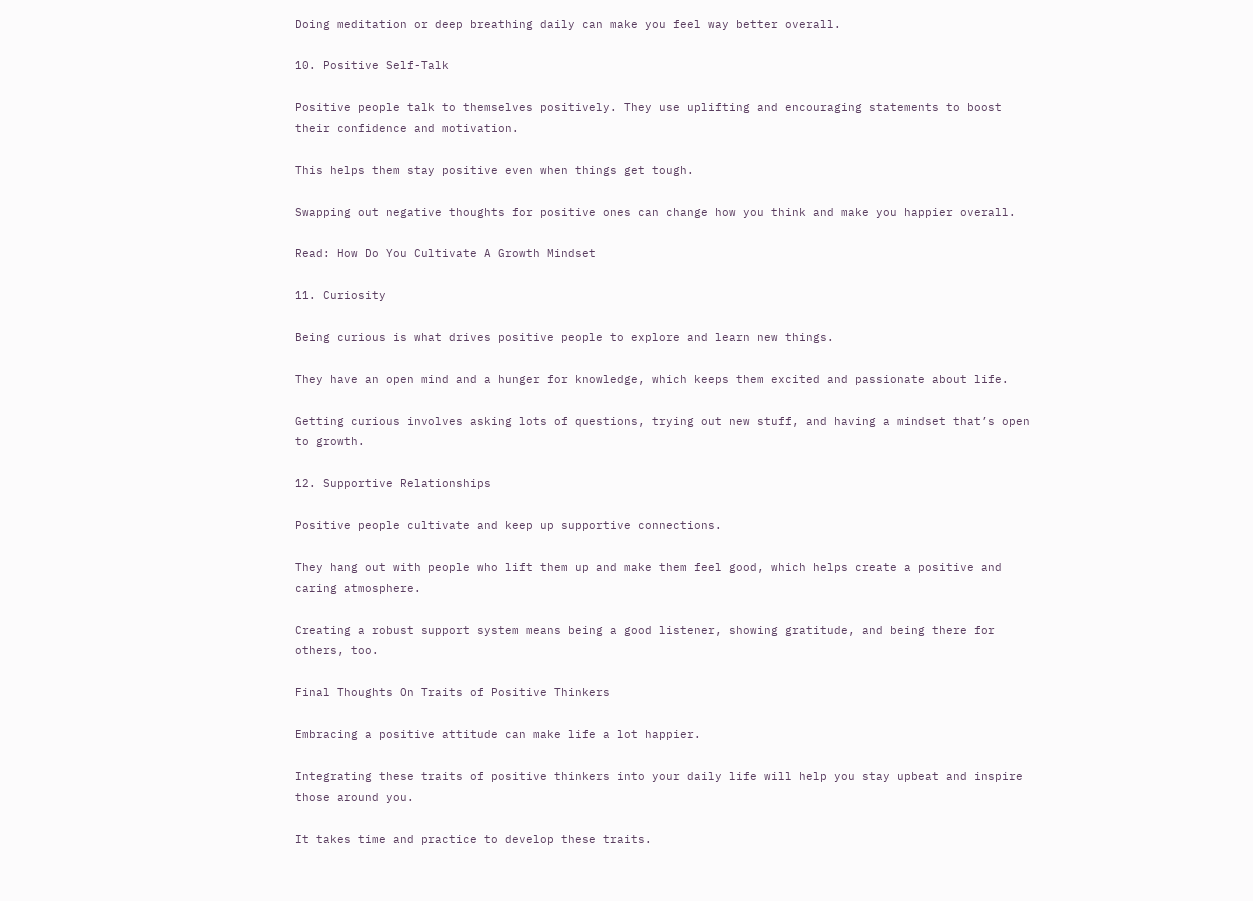Doing meditation or deep breathing daily can make you feel way better overall.

10. Positive Self-Talk

Positive people talk to themselves positively. They use uplifting and encouraging statements to boost their confidence and motivation.

This helps them stay positive even when things get tough.

Swapping out negative thoughts for positive ones can change how you think and make you happier overall.

Read: How Do You Cultivate A Growth Mindset

11. Curiosity

Being curious is what drives positive people to explore and learn new things.

They have an open mind and a hunger for knowledge, which keeps them excited and passionate about life.

Getting curious involves asking lots of questions, trying out new stuff, and having a mindset that’s open to growth.

12. Supportive Relationships

Positive people cultivate and keep up supportive connections.

They hang out with people who lift them up and make them feel good, which helps create a positive and caring atmosphere.

Creating a robust support system means being a good listener, showing gratitude, and being there for others, too.

Final Thoughts On Traits of Positive Thinkers

Embracing a positive attitude can make life a lot happier.

Integrating these traits of positive thinkers into your daily life will help you stay upbeat and inspire those around you.

It takes time and practice to develop these traits.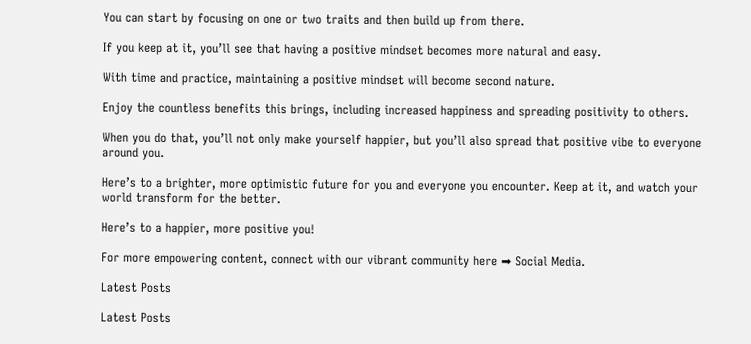You can start by focusing on one or two traits and then build up from there.

If you keep at it, you’ll see that having a positive mindset becomes more natural and easy.

With time and practice, maintaining a positive mindset will become second nature.

Enjoy the countless benefits this brings, including increased happiness and spreading positivity to others.

When you do that, you’ll not only make yourself happier, but you’ll also spread that positive vibe to everyone around you.

Here’s to a brighter, more optimistic future for you and everyone you encounter. Keep at it, and watch your world transform for the better.

Here’s to a happier, more positive you!

For more empowering content, connect with our vibrant community here ➡ Social Media.

Latest Posts

Latest Posts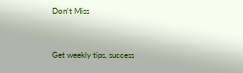Don't Miss


Get weekly tips, success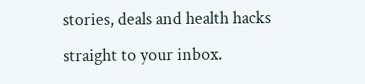stories, deals and health hacks straight to your inbox.